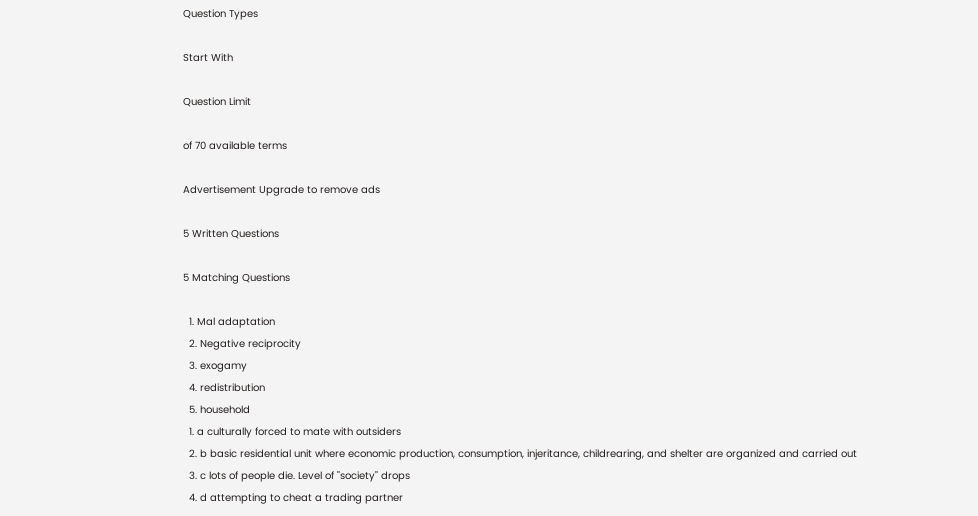Question Types

Start With

Question Limit

of 70 available terms

Advertisement Upgrade to remove ads

5 Written Questions

5 Matching Questions

  1. Mal adaptation
  2. Negative reciprocity
  3. exogamy
  4. redistribution
  5. household
  1. a culturally forced to mate with outsiders
  2. b basic residential unit where economic production, consumption, injeritance, childrearing, and shelter are organized and carried out
  3. c lots of people die. Level of "society" drops
  4. d attempting to cheat a trading partner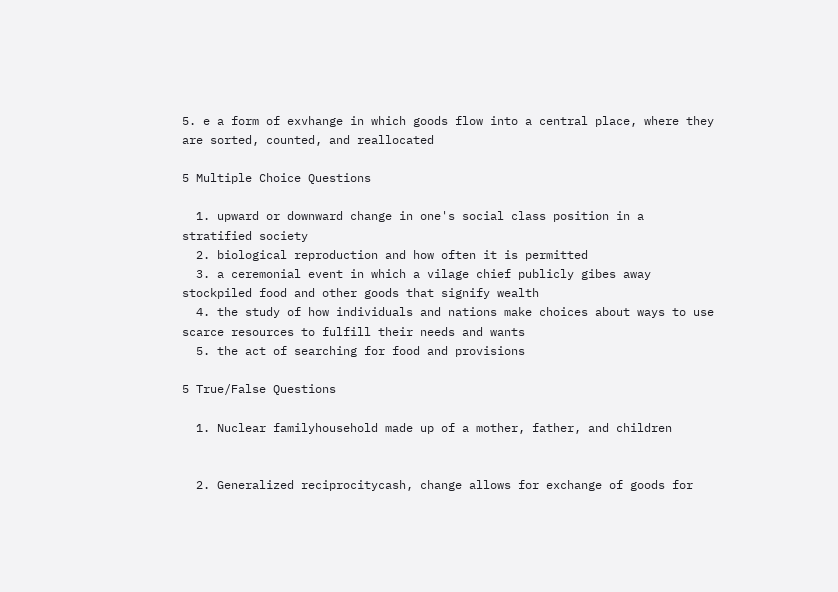5. e a form of exvhange in which goods flow into a central place, where they are sorted, counted, and reallocated

5 Multiple Choice Questions

  1. upward or downward change in one's social class position in a stratified society
  2. biological reproduction and how often it is permitted
  3. a ceremonial event in which a vilage chief publicly gibes away stockpiled food and other goods that signify wealth
  4. the study of how individuals and nations make choices about ways to use scarce resources to fulfill their needs and wants
  5. the act of searching for food and provisions

5 True/False Questions

  1. Nuclear familyhousehold made up of a mother, father, and children


  2. Generalized reciprocitycash, change allows for exchange of goods for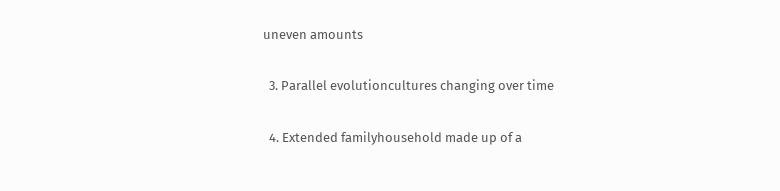uneven amounts


  3. Parallel evolutioncultures changing over time


  4. Extended familyhousehold made up of a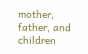mother, father, and children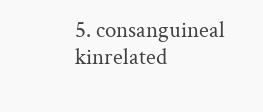5. consanguineal kinrelated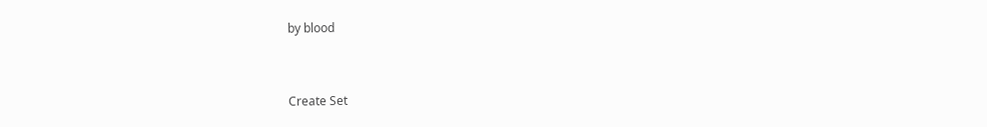by blood


Create Set